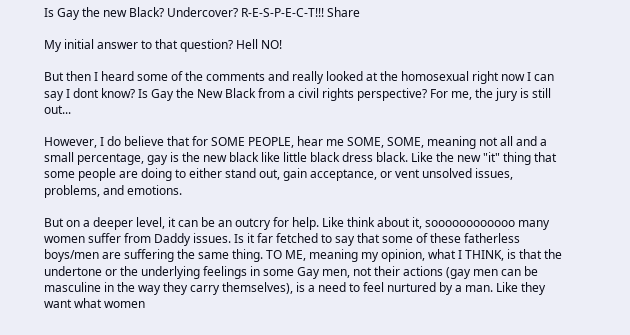Is Gay the new Black? Undercover? R-E-S-P-E-C-T!!! Share

My initial answer to that question? Hell NO!

But then I heard some of the comments and really looked at the homosexual right now I can say I dont know? Is Gay the New Black from a civil rights perspective? For me, the jury is still out...

However, I do believe that for SOME PEOPLE, hear me SOME, SOME, meaning not all and a small percentage, gay is the new black like little black dress black. Like the new "it" thing that some people are doing to either stand out, gain acceptance, or vent unsolved issues, problems, and emotions.

But on a deeper level, it can be an outcry for help. Like think about it, soooooooooooo many women suffer from Daddy issues. Is it far fetched to say that some of these fatherless boys/men are suffering the same thing. TO ME, meaning my opinion, what I THINK, is that the undertone or the underlying feelings in some Gay men, not their actions (gay men can be masculine in the way they carry themselves), is a need to feel nurtured by a man. Like they want what women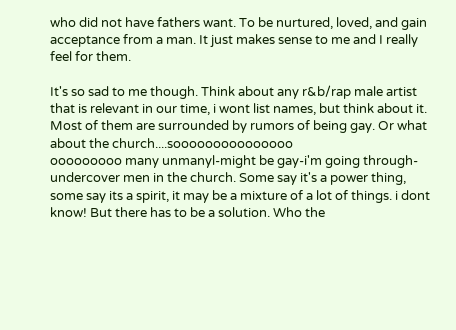who did not have fathers want. To be nurtured, loved, and gain acceptance from a man. It just makes sense to me and I really feel for them.

It's so sad to me though. Think about any r&b/rap male artist that is relevant in our time, i wont list names, but think about it. Most of them are surrounded by rumors of being gay. Or what about the church....sooooooooooooooo
ooooooooo many unmanyl-might be gay-i'm going through-undercover men in the church. Some say it's a power thing, some say its a spirit, it may be a mixture of a lot of things. i dont know! But there has to be a solution. Who the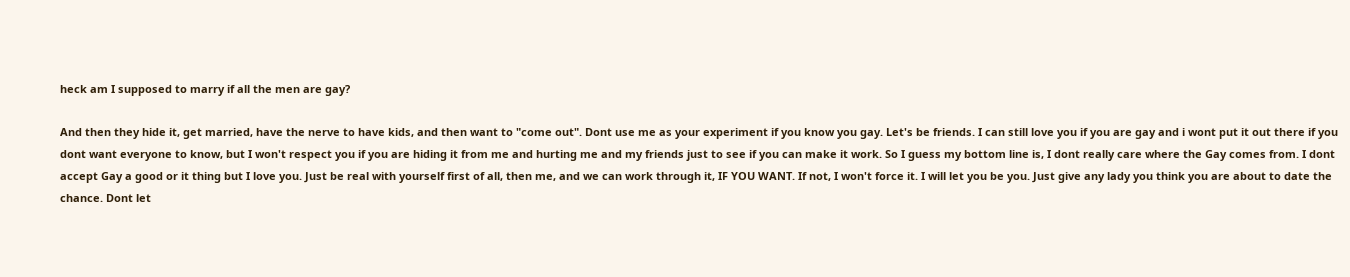heck am I supposed to marry if all the men are gay?

And then they hide it, get married, have the nerve to have kids, and then want to "come out". Dont use me as your experiment if you know you gay. Let's be friends. I can still love you if you are gay and i wont put it out there if you dont want everyone to know, but I won't respect you if you are hiding it from me and hurting me and my friends just to see if you can make it work. So I guess my bottom line is, I dont really care where the Gay comes from. I dont accept Gay a good or it thing but I love you. Just be real with yourself first of all, then me, and we can work through it, IF YOU WANT. If not, I won't force it. I will let you be you. Just give any lady you think you are about to date the chance. Dont let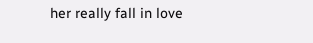her really fall in love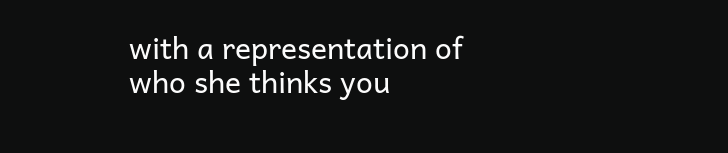with a representation of who she thinks you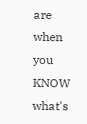are when you KNOW what's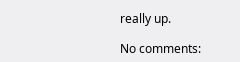really up.

No comments: